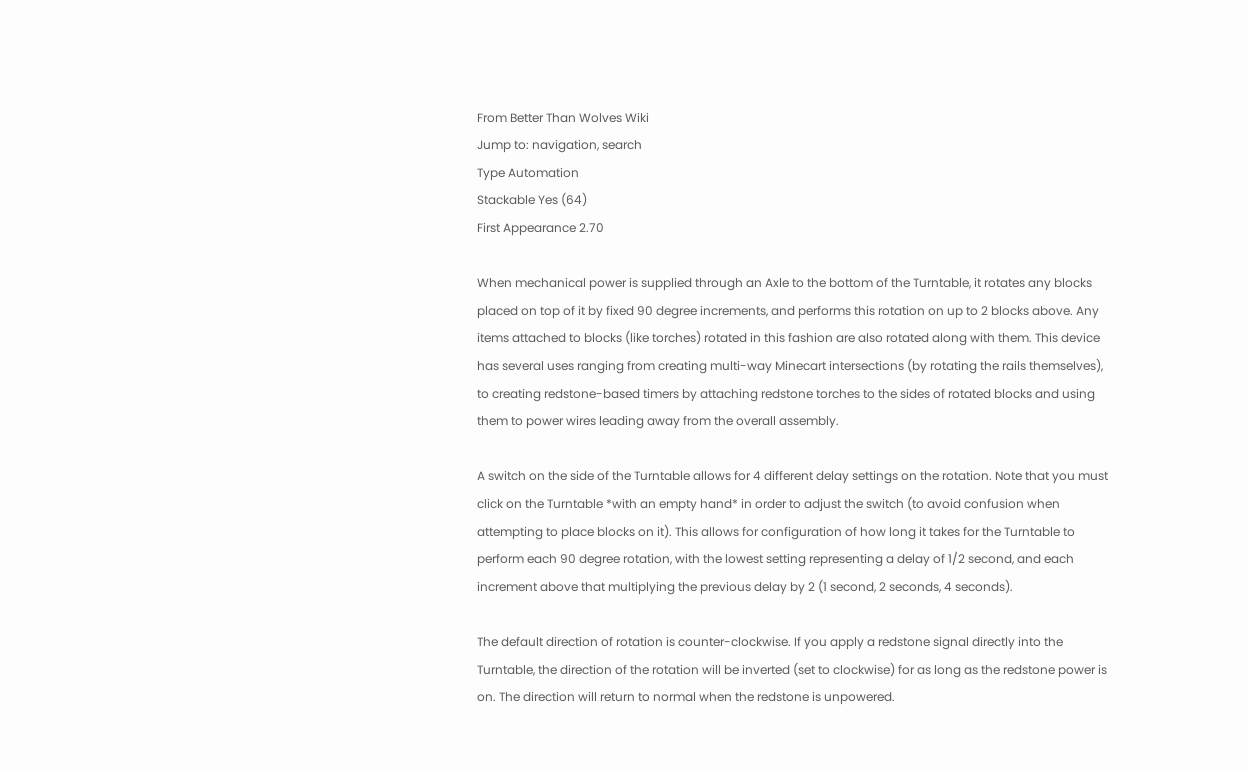From Better Than Wolves Wiki
Jump to: navigation, search
Type Automation
Stackable Yes (64)
First Appearance 2.70

When mechanical power is supplied through an Axle to the bottom of the Turntable, it rotates any blocks placed on top of it by fixed 90 degree increments, and performs this rotation on up to 2 blocks above. Any items attached to blocks (like torches) rotated in this fashion are also rotated along with them. This device has several uses ranging from creating multi-way Minecart intersections (by rotating the rails themselves), to creating redstone-based timers by attaching redstone torches to the sides of rotated blocks and using them to power wires leading away from the overall assembly.

A switch on the side of the Turntable allows for 4 different delay settings on the rotation. Note that you must click on the Turntable *with an empty hand* in order to adjust the switch (to avoid confusion when attempting to place blocks on it). This allows for configuration of how long it takes for the Turntable to perform each 90 degree rotation, with the lowest setting representing a delay of 1/2 second, and each increment above that multiplying the previous delay by 2 (1 second, 2 seconds, 4 seconds).

The default direction of rotation is counter-clockwise. If you apply a redstone signal directly into the Turntable, the direction of the rotation will be inverted (set to clockwise) for as long as the redstone power is on. The direction will return to normal when the redstone is unpowered.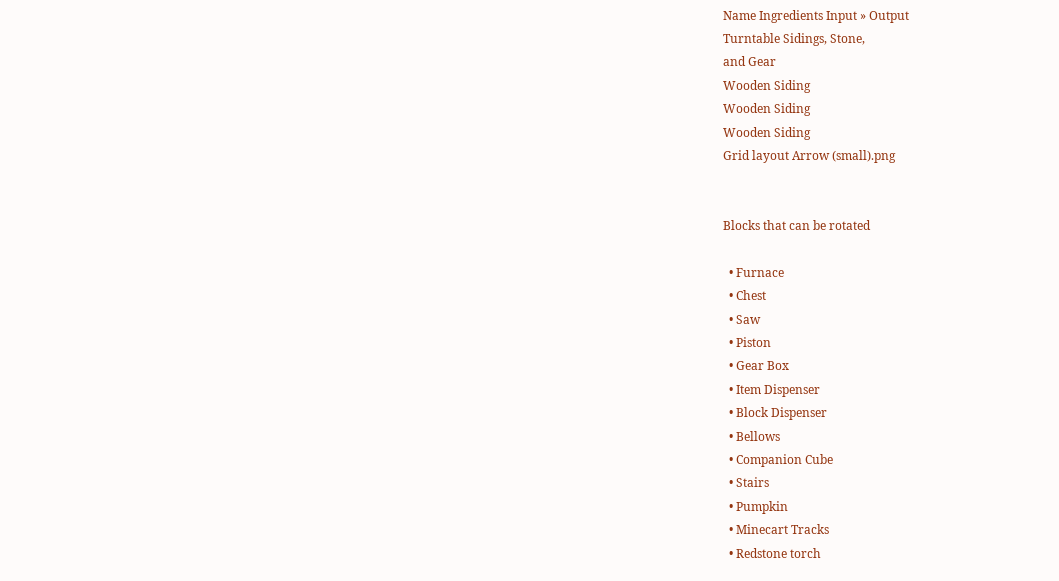Name Ingredients Input » Output
Turntable Sidings, Stone,
and Gear
Wooden Siding
Wooden Siding
Wooden Siding
Grid layout Arrow (small).png


Blocks that can be rotated

  • Furnace
  • Chest
  • Saw
  • Piston
  • Gear Box
  • Item Dispenser
  • Block Dispenser
  • Bellows
  • Companion Cube
  • Stairs
  • Pumpkin
  • Minecart Tracks
  • Redstone torch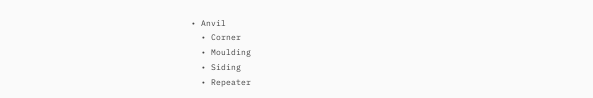• Anvil
  • Corner
  • Moulding
  • Siding
  • Repeater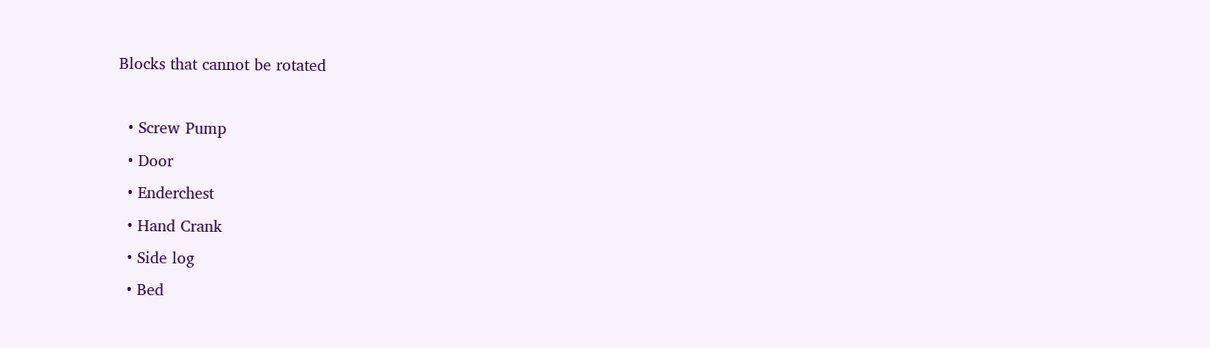Blocks that cannot be rotated

  • Screw Pump
  • Door
  • Enderchest
  • Hand Crank
  • Side log
  • Bed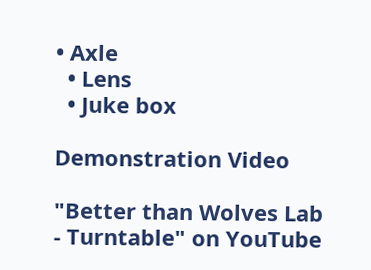• Axle
  • Lens
  • Juke box

Demonstration Video

"Better than Wolves Lab - Turntable" on YouTube